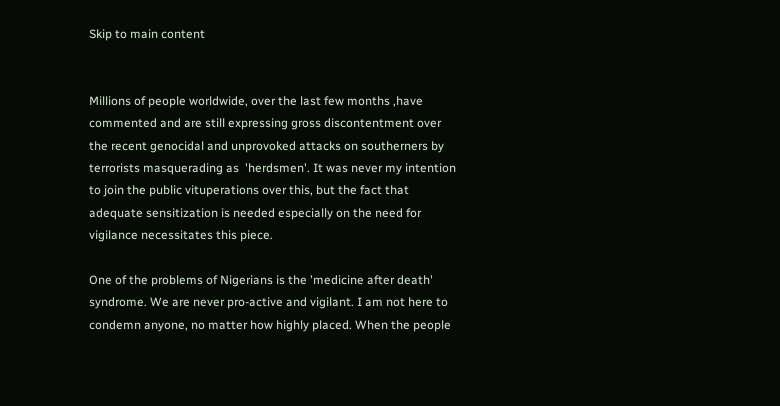Skip to main content


Millions of people worldwide, over the last few months ,have commented and are still expressing gross discontentment over the recent genocidal and unprovoked attacks on southerners by terrorists masquerading as  'herdsmen'. It was never my intention to join the public vituperations over this, but the fact that adequate sensitization is needed especially on the need for vigilance necessitates this piece.

One of the problems of Nigerians is the 'medicine after death' syndrome. We are never pro-active and vigilant. I am not here to condemn anyone, no matter how highly placed. When the people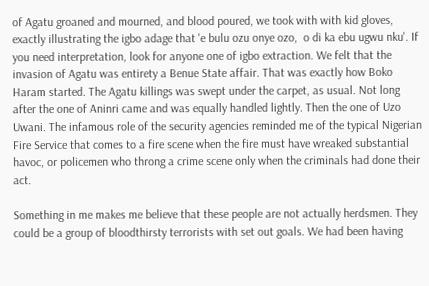of Agatu groaned and mourned, and blood poured, we took with with kid gloves, exactly illustrating the igbo adage that 'e bulu ozu onye ozo,  o di ka ebu ugwu nku'. If you need interpretation, look for anyone one of igbo extraction. We felt that the invasion of Agatu was entirety a Benue State affair. That was exactly how Boko Haram started. The Agatu killings was swept under the carpet, as usual. Not long after the one of Aninri came and was equally handled lightly. Then the one of Uzo Uwani. The infamous role of the security agencies reminded me of the typical Nigerian Fire Service that comes to a fire scene when the fire must have wreaked substantial havoc, or policemen who throng a crime scene only when the criminals had done their act.

Something in me makes me believe that these people are not actually herdsmen. They could be a group of bloodthirsty terrorists with set out goals. We had been having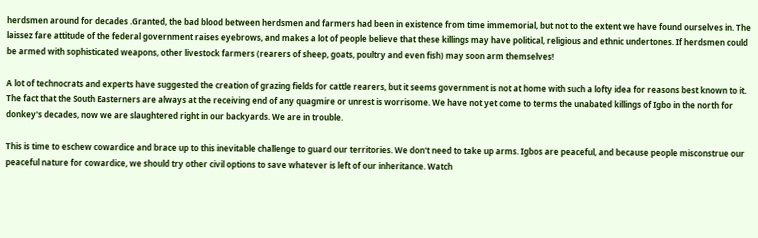herdsmen around for decades .Granted, the bad blood between herdsmen and farmers had been in existence from time immemorial, but not to the extent we have found ourselves in. The laissez fare attitude of the federal government raises eyebrows, and makes a lot of people believe that these killings may have political, religious and ethnic undertones. If herdsmen could be armed with sophisticated weapons, other livestock farmers (rearers of sheep, goats, poultry and even fish) may soon arm themselves!

A lot of technocrats and experts have suggested the creation of grazing fields for cattle rearers, but it seems government is not at home with such a lofty idea for reasons best known to it. The fact that the South Easterners are always at the receiving end of any quagmire or unrest is worrisome. We have not yet come to terms the unabated killings of Igbo in the north for donkey's decades, now we are slaughtered right in our backyards. We are in trouble.

This is time to eschew cowardice and brace up to this inevitable challenge to guard our territories. We don't need to take up arms. Igbos are peaceful, and because people misconstrue our peaceful nature for cowardice, we should try other civil options to save whatever is left of our inheritance. Watch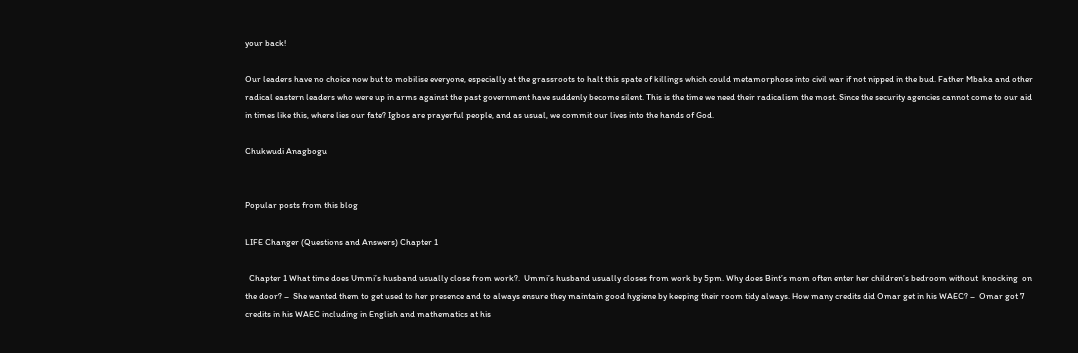your back!

Our leaders have no choice now but to mobilise everyone, especially at the grassroots to halt this spate of killings which could metamorphose into civil war if not nipped in the bud. Father Mbaka and other radical eastern leaders who were up in arms against the past government have suddenly become silent. This is the time we need their radicalism the most. Since the security agencies cannot come to our aid in times like this, where lies our fate? Igbos are prayerful people, and as usual, we commit our lives into the hands of God.

Chukwudi Anagbogu


Popular posts from this blog

LIFE Changer (Questions and Answers) Chapter 1

  Chapter 1 What time does Ummi’s husband usually close from work?.  Ummi’s husband usually closes from work by 5pm. Why does Bint’s mom often enter her children’s bedroom without  knocking  on the door? –  She wanted them to get used to her presence and to always ensure they maintain good hygiene by keeping their room tidy always. How many credits did Omar get in his WAEC? –  Omar got 7 credits in his WAEC including in English and mathematics at his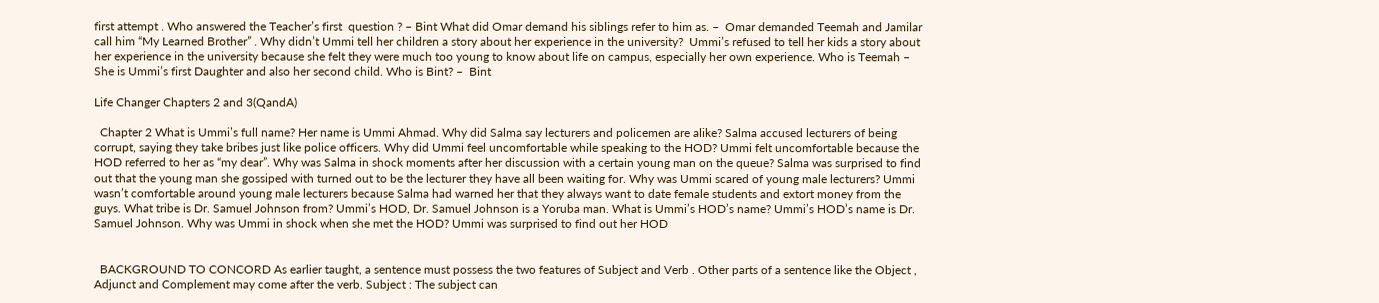first attempt . Who answered the Teacher’s first  question ? – Bint What did Omar demand his siblings refer to him as. –  Omar demanded Teemah and Jamilar call him “My Learned Brother” . Why didn’t Ummi tell her children a story about her experience in the university?  Ummi’s refused to tell her kids a story about her experience in the university because she felt they were much too young to know about life on campus, especially her own experience. Who is Teemah –  She is Ummi’s first Daughter and also her second child. Who is Bint? –  Bint

Life Changer Chapters 2 and 3(QandA)

  Chapter 2 What is Ummi’s full name? Her name is Ummi Ahmad. Why did Salma say lecturers and policemen are alike? Salma accused lecturers of being corrupt, saying they take bribes just like police officers. Why did Ummi feel uncomfortable while speaking to the HOD? Ummi felt uncomfortable because the HOD referred to her as “my dear”. Why was Salma in shock moments after her discussion with a certain young man on the queue? Salma was surprised to find out that the young man she gossiped with turned out to be the lecturer they have all been waiting for. Why was Ummi scared of young male lecturers? Ummi wasn’t comfortable around young male lecturers because Salma had warned her that they always want to date female students and extort money from the guys. What tribe is Dr. Samuel Johnson from? Ummi’s HOD, Dr. Samuel Johnson is a Yoruba man. What is Ummi’s HOD’s name? Ummi’s HOD’s name is Dr. Samuel Johnson. Why was Ummi in shock when she met the HOD? Ummi was surprised to find out her HOD


  BACKGROUND TO CONCORD As earlier taught, a sentence must possess the two features of Subject and Verb . Other parts of a sentence like the Object , Adjunct and Complement may come after the verb. Subject : The subject can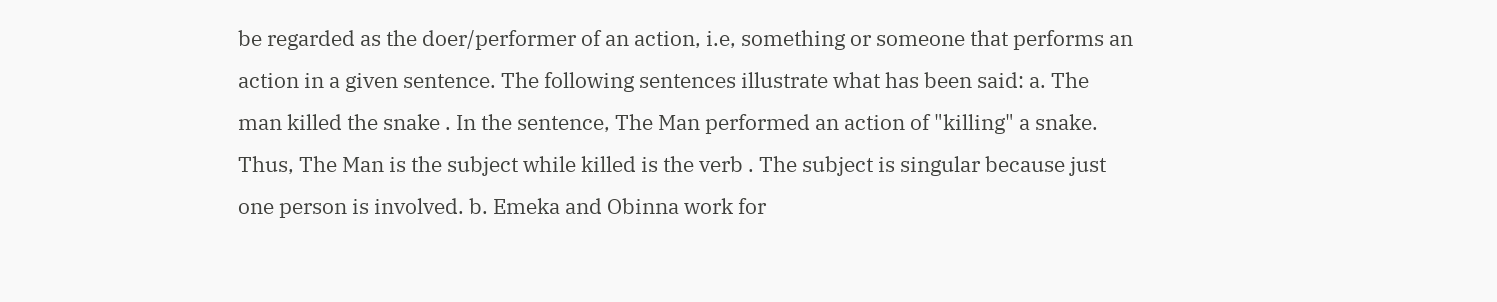be regarded as the doer/performer of an action, i.e, something or someone that performs an action in a given sentence. The following sentences illustrate what has been said: a. The man killed the snake . In the sentence, The Man performed an action of "killing" a snake. Thus, The Man is the subject while killed is the verb . The subject is singular because just one person is involved. b. Emeka and Obinna work for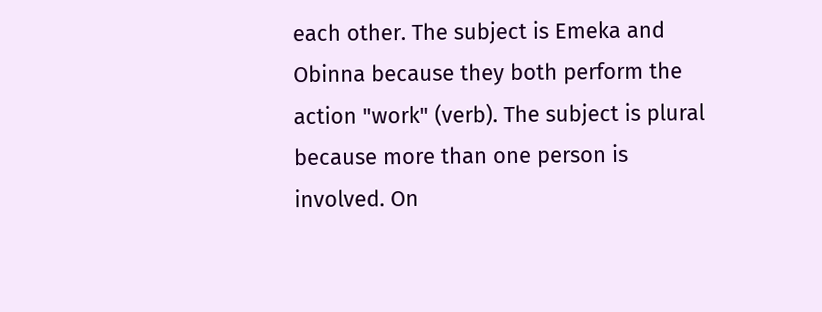each other. The subject is Emeka and Obinna because they both perform the action "work" (verb). The subject is plural because more than one person is involved. On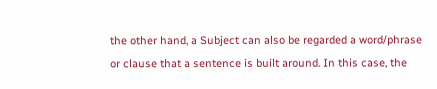the other hand, a Subject can also be regarded a word/phrase or clause that a sentence is built around. In this case, the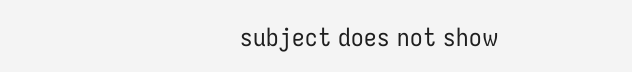subject does not show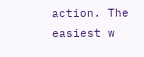action. The  easiest w